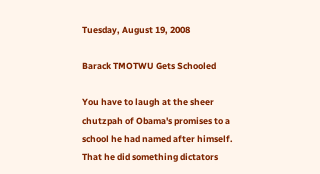Tuesday, August 19, 2008

Barack TMOTWU Gets Schooled

You have to laugh at the sheer chutzpah of Obama's promises to a school he had named after himself. That he did something dictators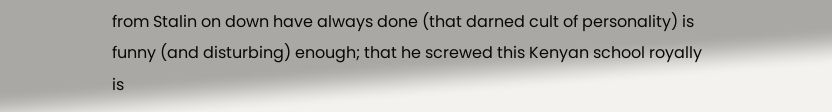from Stalin on down have always done (that darned cult of personality) is funny (and disturbing) enough; that he screwed this Kenyan school royally is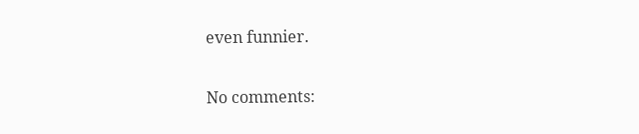even funnier.

No comments: